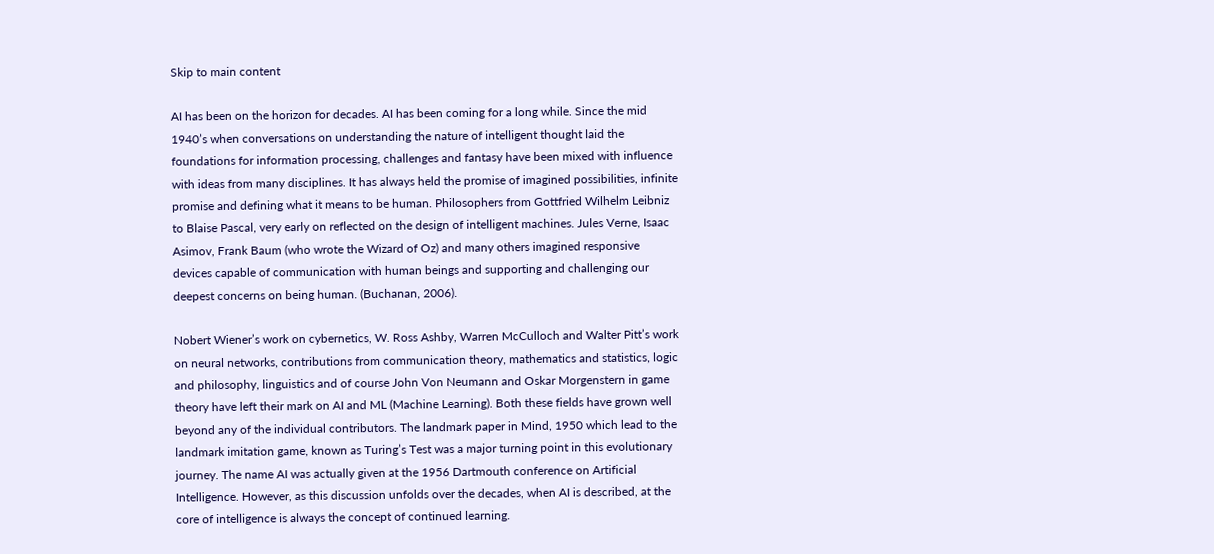Skip to main content

AI has been on the horizon for decades. AI has been coming for a long while. Since the mid 1940’s when conversations on understanding the nature of intelligent thought laid the foundations for information processing, challenges and fantasy have been mixed with influence with ideas from many disciplines. It has always held the promise of imagined possibilities, infinite promise and defining what it means to be human. Philosophers from Gottfried Wilhelm Leibniz to Blaise Pascal, very early on reflected on the design of intelligent machines. Jules Verne, Isaac Asimov, Frank Baum (who wrote the Wizard of Oz) and many others imagined responsive devices capable of communication with human beings and supporting and challenging our deepest concerns on being human. (Buchanan, 2006).

Nobert Wiener’s work on cybernetics, W. Ross Ashby, Warren McCulloch and Walter Pitt’s work on neural networks, contributions from communication theory, mathematics and statistics, logic and philosophy, linguistics and of course John Von Neumann and Oskar Morgenstern in game theory have left their mark on AI and ML (Machine Learning). Both these fields have grown well beyond any of the individual contributors. The landmark paper in Mind, 1950 which lead to the landmark imitation game, known as Turing’s Test was a major turning point in this evolutionary journey. The name AI was actually given at the 1956 Dartmouth conference on Artificial Intelligence. However, as this discussion unfolds over the decades, when AI is described, at the core of intelligence is always the concept of continued learning.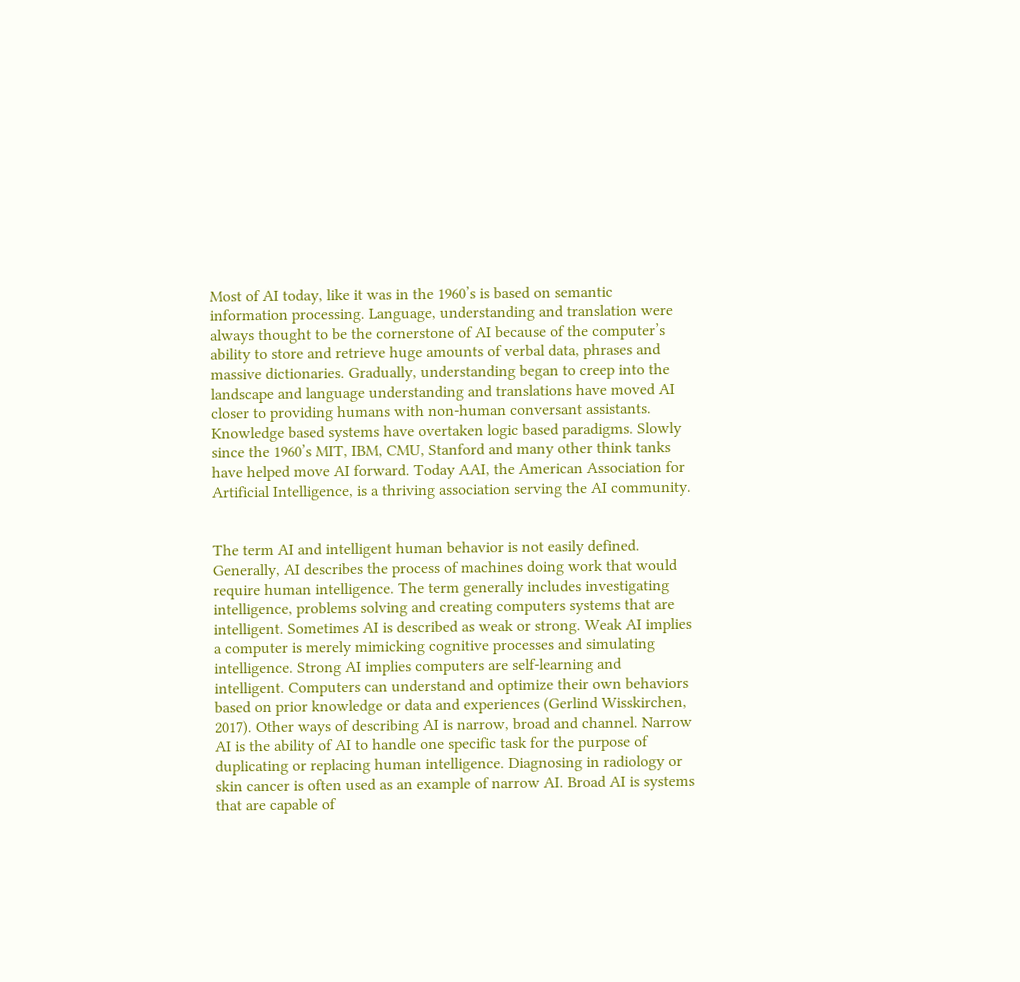Most of AI today, like it was in the 1960’s is based on semantic information processing. Language, understanding and translation were always thought to be the cornerstone of AI because of the computer’s ability to store and retrieve huge amounts of verbal data, phrases and massive dictionaries. Gradually, understanding began to creep into the landscape and language understanding and translations have moved AI closer to providing humans with non-human conversant assistants.  Knowledge based systems have overtaken logic based paradigms. Slowly since the 1960’s MIT, IBM, CMU, Stanford and many other think tanks have helped move AI forward. Today AAI, the American Association for Artificial Intelligence, is a thriving association serving the AI community.


The term AI and intelligent human behavior is not easily defined. Generally, AI describes the process of machines doing work that would require human intelligence. The term generally includes investigating intelligence, problems solving and creating computers systems that are intelligent. Sometimes AI is described as weak or strong. Weak AI implies a computer is merely mimicking cognitive processes and simulating intelligence. Strong AI implies computers are self-learning and intelligent. Computers can understand and optimize their own behaviors based on prior knowledge or data and experiences (Gerlind Wisskirchen, 2017). Other ways of describing AI is narrow, broad and channel. Narrow AI is the ability of AI to handle one specific task for the purpose of duplicating or replacing human intelligence. Diagnosing in radiology or skin cancer is often used as an example of narrow AI. Broad AI is systems that are capable of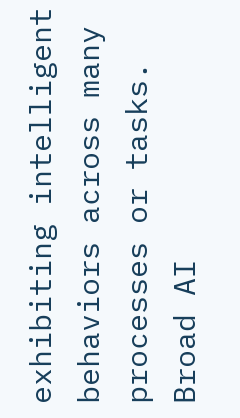exhibiting intelligent behaviors across many processes or tasks. Broad AI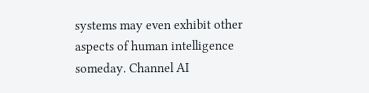systems may even exhibit other aspects of human intelligence someday. Channel AI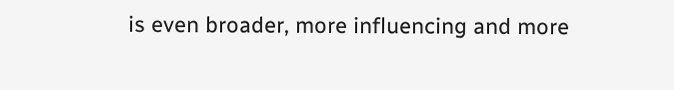is even broader, more influencing and more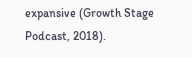expansive (Growth Stage Podcast, 2018).